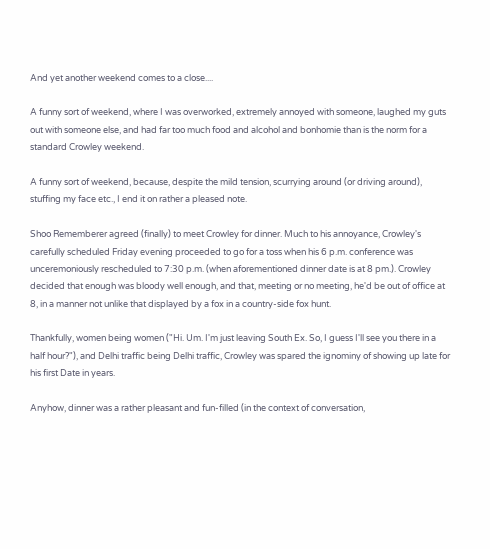And yet another weekend comes to a close....

A funny sort of weekend, where I was overworked, extremely annoyed with someone, laughed my guts out with someone else, and had far too much food and alcohol and bonhomie than is the norm for a standard Crowley weekend.

A funny sort of weekend, because, despite the mild tension, scurrying around (or driving around), stuffing my face etc., I end it on rather a pleased note.

Shoo Rememberer agreed (finally) to meet Crowley for dinner. Much to his annoyance, Crowley's carefully scheduled Friday evening proceeded to go for a toss when his 6 p.m. conference was unceremoniously rescheduled to 7:30 p.m. (when aforementioned dinner date is at 8 pm.). Crowley decided that enough was bloody well enough, and that, meeting or no meeting, he'd be out of office at 8, in a manner not unlike that displayed by a fox in a country-side fox hunt.

Thankfully, women being women ("Hi. Um. I'm just leaving South Ex. So, I guess I'll see you there in a half hour?"), and Delhi traffic being Delhi traffic, Crowley was spared the ignominy of showing up late for his first Date in years.

Anyhow, dinner was a rather pleasant and fun-filled (in the context of conversation,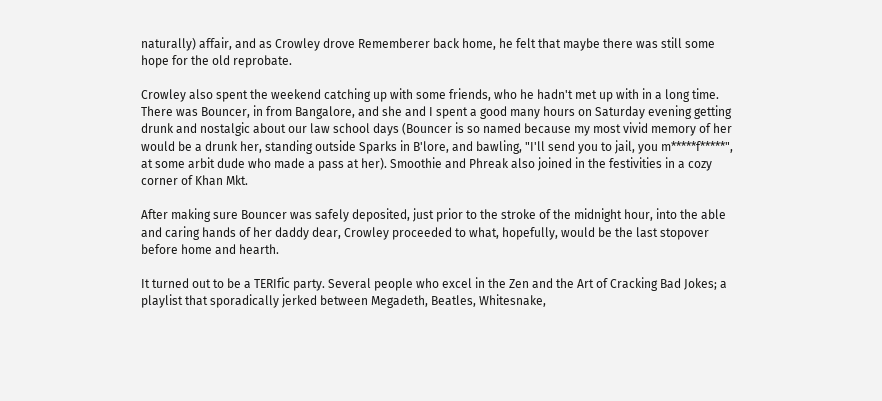naturally) affair, and as Crowley drove Rememberer back home, he felt that maybe there was still some hope for the old reprobate.

Crowley also spent the weekend catching up with some friends, who he hadn't met up with in a long time. There was Bouncer, in from Bangalore, and she and I spent a good many hours on Saturday evening getting drunk and nostalgic about our law school days (Bouncer is so named because my most vivid memory of her would be a drunk her, standing outside Sparks in B'lore, and bawling, "I'll send you to jail, you m*****f*****", at some arbit dude who made a pass at her). Smoothie and Phreak also joined in the festivities in a cozy corner of Khan Mkt.

After making sure Bouncer was safely deposited, just prior to the stroke of the midnight hour, into the able and caring hands of her daddy dear, Crowley proceeded to what, hopefully, would be the last stopover before home and hearth.

It turned out to be a TERIfic party. Several people who excel in the Zen and the Art of Cracking Bad Jokes; a playlist that sporadically jerked between Megadeth, Beatles, Whitesnake,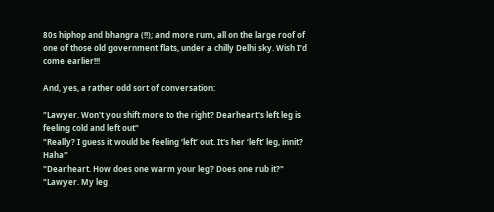80s hiphop and bhangra (!!); and more rum, all on the large roof of one of those old government flats, under a chilly Delhi sky. Wish I’d come earlier!!!

And, yes, a rather odd sort of conversation:

"Lawyer. Won't you shift more to the right? Dearheart's left leg is feeling cold and left out"
"Really? I guess it would be feeling ‘left’ out. It's her ‘left’ leg, innit? Haha"
"Dearheart. How does one warm your leg? Does one rub it?"
"Lawyer. My leg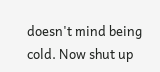doesn't mind being cold. Now shut up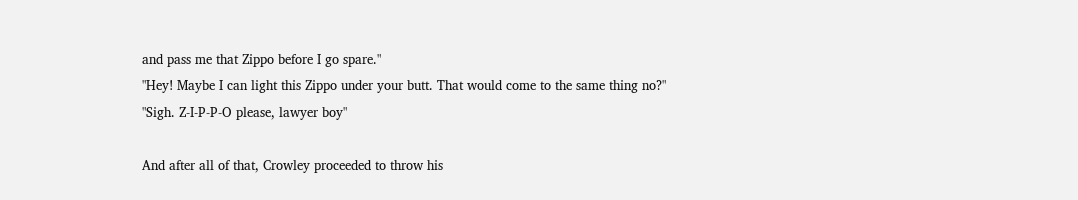and pass me that Zippo before I go spare."
"Hey! Maybe I can light this Zippo under your butt. That would come to the same thing no?"
"Sigh. Z-I-P-P-O please, lawyer boy"

And after all of that, Crowley proceeded to throw his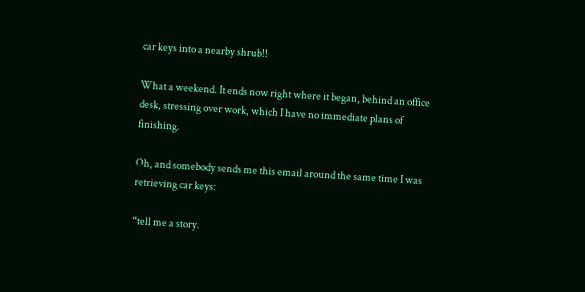car keys into a nearby shrub!!

What a weekend. It ends now right where it began, behind an office desk, stressing over work, which I have no immediate plans of finishing.

Oh, and somebody sends me this email around the same time I was retrieving car keys:

“tell me a story.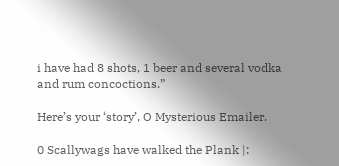i have had 8 shots, 1 beer and several vodka and rum concoctions.”

Here’s your ‘story’, O Mysterious Emailer.

0 Scallywags have walked the Plank |: